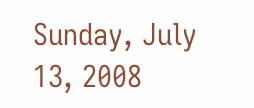Sunday, July 13, 2008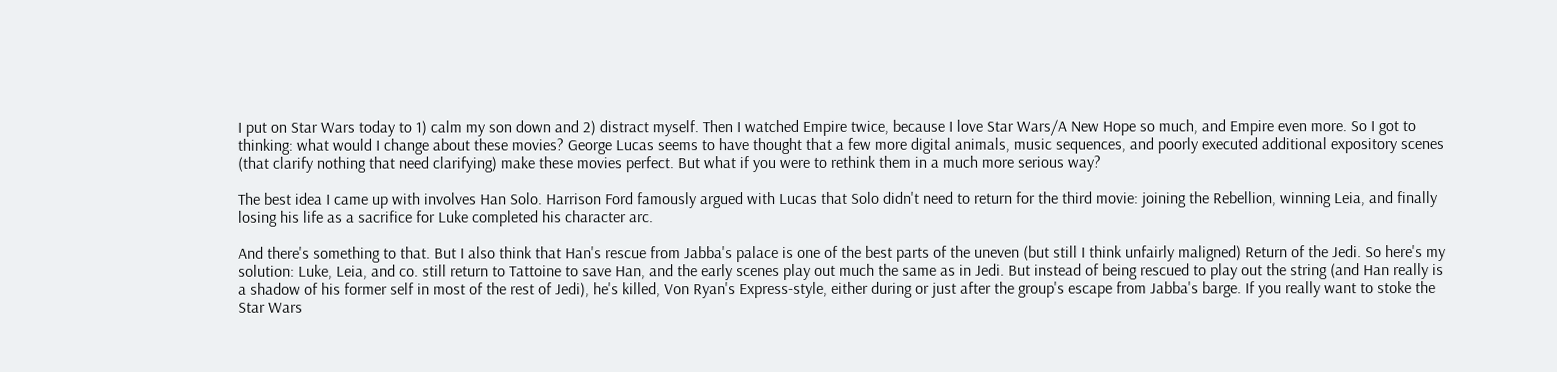I put on Star Wars today to 1) calm my son down and 2) distract myself. Then I watched Empire twice, because I love Star Wars/A New Hope so much, and Empire even more. So I got to thinking: what would I change about these movies? George Lucas seems to have thought that a few more digital animals, music sequences, and poorly executed additional expository scenes (that clarify nothing that need clarifying) make these movies perfect. But what if you were to rethink them in a much more serious way?

The best idea I came up with involves Han Solo. Harrison Ford famously argued with Lucas that Solo didn't need to return for the third movie: joining the Rebellion, winning Leia, and finally losing his life as a sacrifice for Luke completed his character arc.

And there's something to that. But I also think that Han's rescue from Jabba's palace is one of the best parts of the uneven (but still I think unfairly maligned) Return of the Jedi. So here's my solution: Luke, Leia, and co. still return to Tattoine to save Han, and the early scenes play out much the same as in Jedi. But instead of being rescued to play out the string (and Han really is a shadow of his former self in most of the rest of Jedi), he's killed, Von Ryan's Express-style, either during or just after the group's escape from Jabba's barge. If you really want to stoke the Star Wars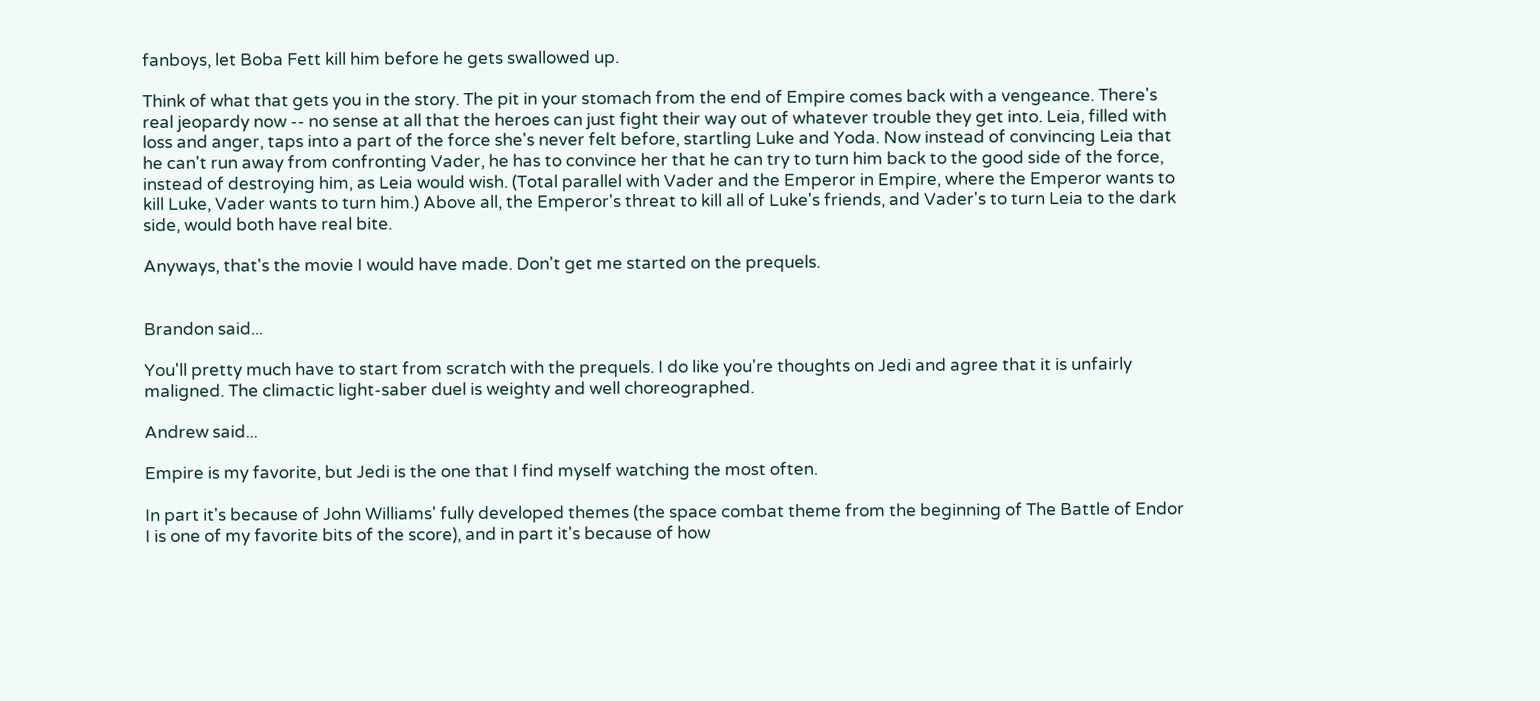fanboys, let Boba Fett kill him before he gets swallowed up.

Think of what that gets you in the story. The pit in your stomach from the end of Empire comes back with a vengeance. There's real jeopardy now -- no sense at all that the heroes can just fight their way out of whatever trouble they get into. Leia, filled with loss and anger, taps into a part of the force she's never felt before, startling Luke and Yoda. Now instead of convincing Leia that he can't run away from confronting Vader, he has to convince her that he can try to turn him back to the good side of the force, instead of destroying him, as Leia would wish. (Total parallel with Vader and the Emperor in Empire, where the Emperor wants to kill Luke, Vader wants to turn him.) Above all, the Emperor's threat to kill all of Luke's friends, and Vader's to turn Leia to the dark side, would both have real bite.

Anyways, that's the movie I would have made. Don't get me started on the prequels.


Brandon said...

You'll pretty much have to start from scratch with the prequels. I do like you're thoughts on Jedi and agree that it is unfairly maligned. The climactic light-saber duel is weighty and well choreographed.

Andrew said...

Empire is my favorite, but Jedi is the one that I find myself watching the most often.

In part it's because of John Williams' fully developed themes (the space combat theme from the beginning of The Battle of Endor I is one of my favorite bits of the score), and in part it's because of how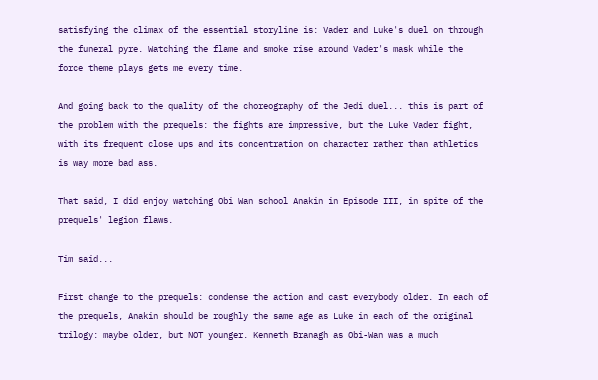satisfying the climax of the essential storyline is: Vader and Luke's duel on through the funeral pyre. Watching the flame and smoke rise around Vader's mask while the force theme plays gets me every time.

And going back to the quality of the choreography of the Jedi duel... this is part of the problem with the prequels: the fights are impressive, but the Luke Vader fight, with its frequent close ups and its concentration on character rather than athletics is way more bad ass.

That said, I did enjoy watching Obi Wan school Anakin in Episode III, in spite of the prequels' legion flaws.

Tim said...

First change to the prequels: condense the action and cast everybody older. In each of the prequels, Anakin should be roughly the same age as Luke in each of the original trilogy: maybe older, but NOT younger. Kenneth Branagh as Obi-Wan was a much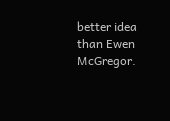better idea than Ewen McGregor.